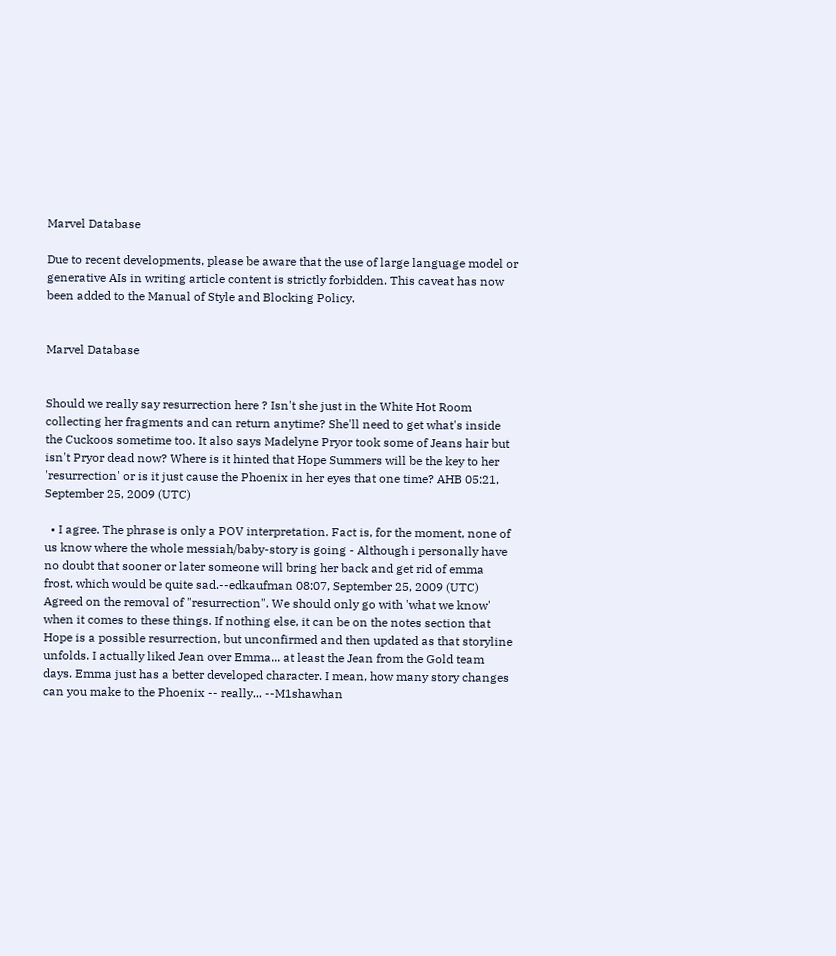Marvel Database

Due to recent developments, please be aware that the use of large language model or generative AIs in writing article content is strictly forbidden. This caveat has now been added to the Manual of Style and Blocking Policy.


Marvel Database


Should we really say resurrection here ? Isn't she just in the White Hot Room collecting her fragments and can return anytime? She'll need to get what's inside the Cuckoos sometime too. It also says Madelyne Pryor took some of Jeans hair but isn't Pryor dead now? Where is it hinted that Hope Summers will be the key to her 'resurrection' or is it just cause the Phoenix in her eyes that one time? AHB 05:21, September 25, 2009 (UTC)

  • I agree. The phrase is only a POV interpretation. Fact is, for the moment, none of us know where the whole messiah/baby-story is going - Although i personally have no doubt that sooner or later someone will bring her back and get rid of emma frost, which would be quite sad.--edkaufman 08:07, September 25, 2009 (UTC)
Agreed on the removal of "resurrection". We should only go with 'what we know' when it comes to these things. If nothing else, it can be on the notes section that Hope is a possible resurrection, but unconfirmed and then updated as that storyline unfolds. I actually liked Jean over Emma... at least the Jean from the Gold team days. Emma just has a better developed character. I mean, how many story changes can you make to the Phoenix -- really... --M1shawhan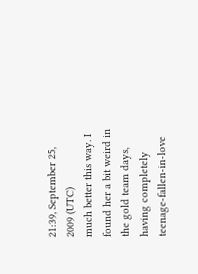21:39, September 25, 2009 (UTC)
much better this way. I found her a bit weird in the gold team days, having completely teenage-fallen-in-love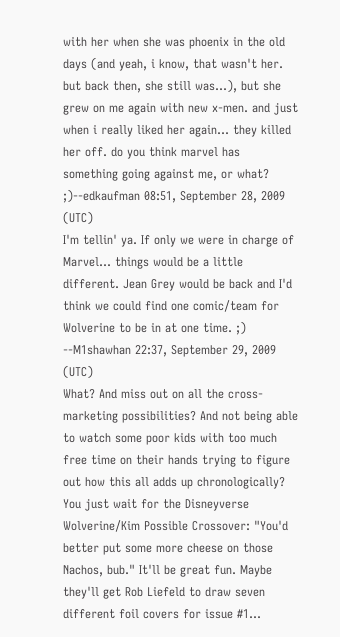with her when she was phoenix in the old days (and yeah, i know, that wasn't her. but back then, she still was...), but she grew on me again with new x-men. and just when i really liked her again... they killed her off. do you think marvel has something going against me, or what? ;)--edkaufman 08:51, September 28, 2009 (UTC)
I'm tellin' ya. If only we were in charge of Marvel... things would be a little different. Jean Grey would be back and I'd think we could find one comic/team for Wolverine to be in at one time. ;) --M1shawhan 22:37, September 29, 2009 (UTC)
What? And miss out on all the cross-marketing possibilities? And not being able to watch some poor kids with too much free time on their hands trying to figure out how this all adds up chronologically? You just wait for the Disneyverse Wolverine/Kim Possible Crossover: "You'd better put some more cheese on those Nachos, bub." It'll be great fun. Maybe they'll get Rob Liefeld to draw seven different foil covers for issue #1...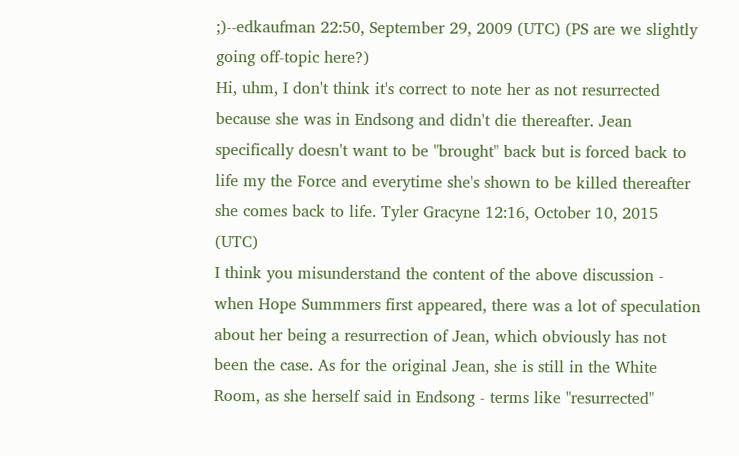;)--edkaufman 22:50, September 29, 2009 (UTC) (PS are we slightly going off-topic here?)
Hi, uhm, I don't think it's correct to note her as not resurrected because she was in Endsong and didn't die thereafter. Jean specifically doesn't want to be "brought" back but is forced back to life my the Force and everytime she's shown to be killed thereafter she comes back to life. Tyler Gracyne 12:16, October 10, 2015 (UTC)
I think you misunderstand the content of the above discussion - when Hope Summmers first appeared, there was a lot of speculation about her being a resurrection of Jean, which obviously has not been the case. As for the original Jean, she is still in the White Room, as she herself said in Endsong - terms like "resurrected"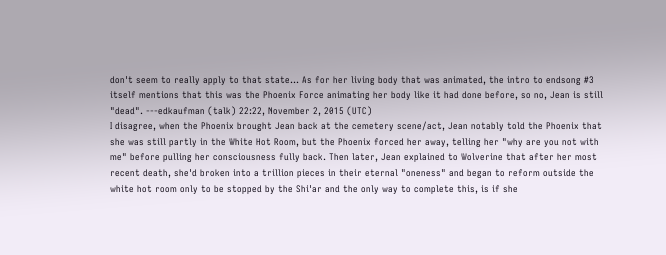don't seem to really apply to that state... As for her living body that was animated, the intro to endsong #3 itself mentions that this was the Phoenix Force animating her body like it had done before, so no, Jean is still "dead". ---edkaufman (talk) 22:22, November 2, 2015 (UTC)
I disagree, when the Phoenix brought Jean back at the cemetery scene/act, Jean notably told the Phoenix that she was still partly in the White Hot Room, but the Phoenix forced her away, telling her "why are you not with me" before pulling her consciousness fully back. Then later, Jean explained to Wolverine that after her most recent death, she'd broken into a trillion pieces in their eternal "oneness" and began to reform outside the white hot room only to be stopped by the Shi'ar and the only way to complete this, is if she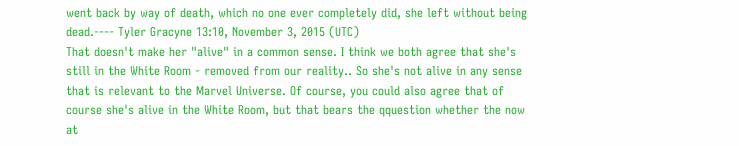went back by way of death, which no one ever completely did, she left without being dead.---- Tyler Gracyne 13:10, November 3, 2015 (UTC)
That doesn't make her "alive" in a common sense. I think we both agree that she's still in the White Room - removed from our reality.. So she's not alive in any sense that is relevant to the Marvel Universe. Of course, you could also agree that of course she's alive in the White Room, but that bears the qquestion whether the now at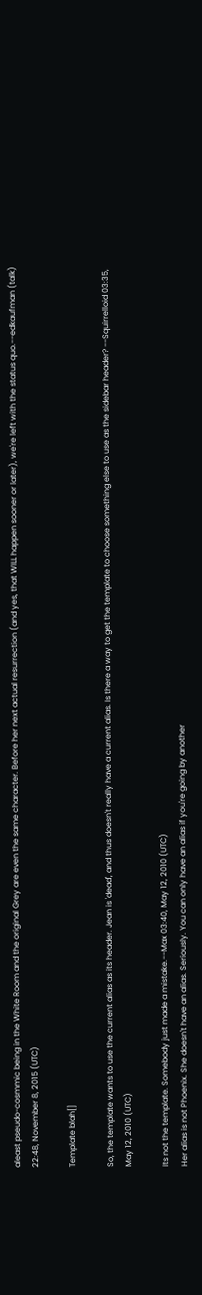aleast pseudo-cosmmic being in the White Room and the original Grey are even the same character. Before her next actual resurrection (and yes, that WILL happen sooner or later), we're left with the status quo.--edkaufman (talk) 22:48, November 8, 2015 (UTC)

Template blah[]

So, the template wants to use the current alias as its header. Jean is 'dead', and thus doesn't really have a current alias. Is there a way to get the template to choose something else to use as the sidebar header? --Squirrelloid 03:35, May 12, 2010 (UTC)

Its not the template. Somebody just made a mistake.--Max 03:40, May 12, 2010 (UTC)
Her alias is not Phoenix. She doesn't have an alias. Seriously. You can only have an alias if you're going by another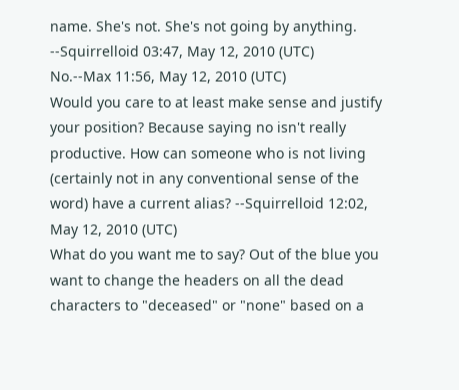name. She's not. She's not going by anything. --Squirrelloid 03:47, May 12, 2010 (UTC)
No.--Max 11:56, May 12, 2010 (UTC)
Would you care to at least make sense and justify your position? Because saying no isn't really productive. How can someone who is not living (certainly not in any conventional sense of the word) have a current alias? --Squirrelloid 12:02, May 12, 2010 (UTC)
What do you want me to say? Out of the blue you want to change the headers on all the dead characters to "deceased" or "none" based on a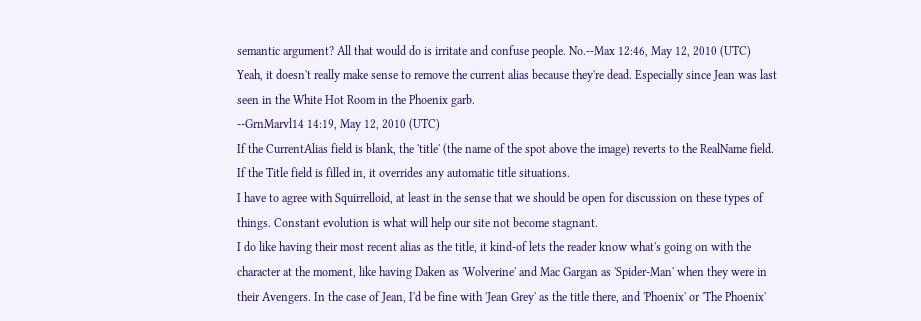semantic argument? All that would do is irritate and confuse people. No.--Max 12:46, May 12, 2010 (UTC)
Yeah, it doesn't really make sense to remove the current alias because they're dead. Especially since Jean was last seen in the White Hot Room in the Phoenix garb.
--GrnMarvl14 14:19, May 12, 2010 (UTC)
If the CurrentAlias field is blank, the 'title' (the name of the spot above the image) reverts to the RealName field. If the Title field is filled in, it overrides any automatic title situations.
I have to agree with Squirrelloid, at least in the sense that we should be open for discussion on these types of things. Constant evolution is what will help our site not become stagnant.
I do like having their most recent alias as the title, it kind-of lets the reader know what's going on with the character at the moment, like having Daken as 'Wolverine' and Mac Gargan as 'Spider-Man' when they were in their Avengers. In the case of Jean, I'd be fine with 'Jean Grey' as the title there, and 'Phoenix' or 'The Phoenix'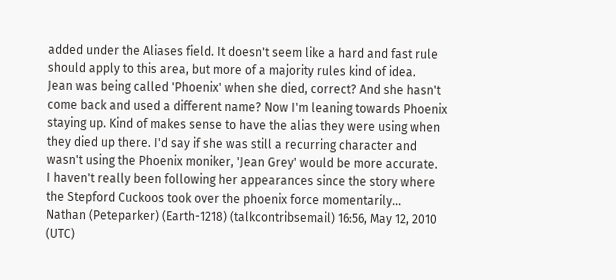added under the Aliases field. It doesn't seem like a hard and fast rule should apply to this area, but more of a majority rules kind of idea.
Jean was being called 'Phoenix' when she died, correct? And she hasn't come back and used a different name? Now I'm leaning towards Phoenix staying up. Kind of makes sense to have the alias they were using when they died up there. I'd say if she was still a recurring character and wasn't using the Phoenix moniker, 'Jean Grey' would be more accurate.
I haven't really been following her appearances since the story where the Stepford Cuckoos took over the phoenix force momentarily...
Nathan (Peteparker) (Earth-1218) (talkcontribsemail) 16:56, May 12, 2010 (UTC)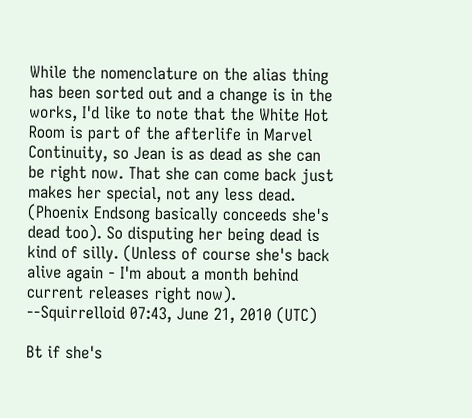While the nomenclature on the alias thing has been sorted out and a change is in the works, I'd like to note that the White Hot Room is part of the afterlife in Marvel Continuity, so Jean is as dead as she can be right now. That she can come back just makes her special, not any less dead. (Phoenix Endsong basically conceeds she's dead too). So disputing her being dead is kind of silly. (Unless of course she's back alive again - I'm about a month behind current releases right now). --Squirrelloid 07:43, June 21, 2010 (UTC)

Bt if she's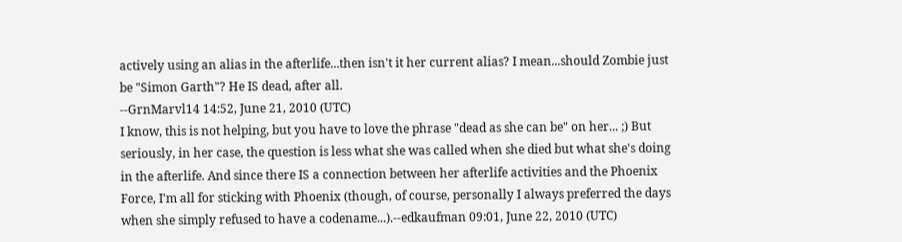actively using an alias in the afterlife...then isn't it her current alias? I mean...should Zombie just be "Simon Garth"? He IS dead, after all.
--GrnMarvl14 14:52, June 21, 2010 (UTC)
I know, this is not helping, but you have to love the phrase "dead as she can be" on her... ;) But seriously, in her case, the question is less what she was called when she died but what she's doing in the afterlife. And since there IS a connection between her afterlife activities and the Phoenix Force, I'm all for sticking with Phoenix (though, of course, personally I always preferred the days when she simply refused to have a codename...).--edkaufman 09:01, June 22, 2010 (UTC)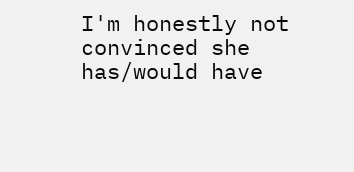I'm honestly not convinced she has/would have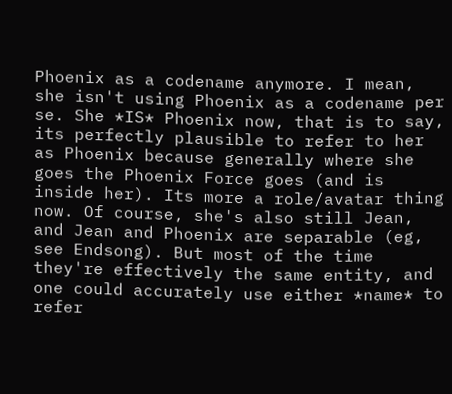Phoenix as a codename anymore. I mean, she isn't using Phoenix as a codename per se. She *IS* Phoenix now, that is to say, its perfectly plausible to refer to her as Phoenix because generally where she goes the Phoenix Force goes (and is inside her). Its more a role/avatar thing now. Of course, she's also still Jean, and Jean and Phoenix are separable (eg, see Endsong). But most of the time they're effectively the same entity, and one could accurately use either *name* to refer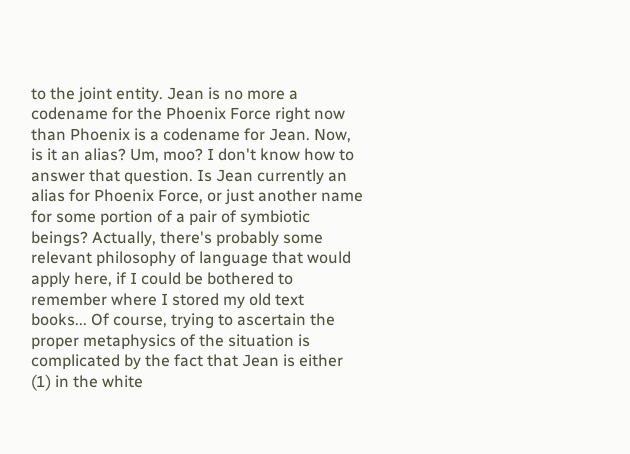to the joint entity. Jean is no more a codename for the Phoenix Force right now than Phoenix is a codename for Jean. Now, is it an alias? Um, moo? I don't know how to answer that question. Is Jean currently an alias for Phoenix Force, or just another name for some portion of a pair of symbiotic beings? Actually, there's probably some relevant philosophy of language that would apply here, if I could be bothered to remember where I stored my old text books... Of course, trying to ascertain the proper metaphysics of the situation is complicated by the fact that Jean is either (1) in the white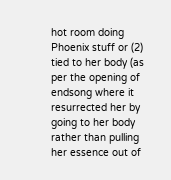hot room doing Phoenix stuff or (2) tied to her body (as per the opening of endsong where it resurrected her by going to her body rather than pulling her essence out of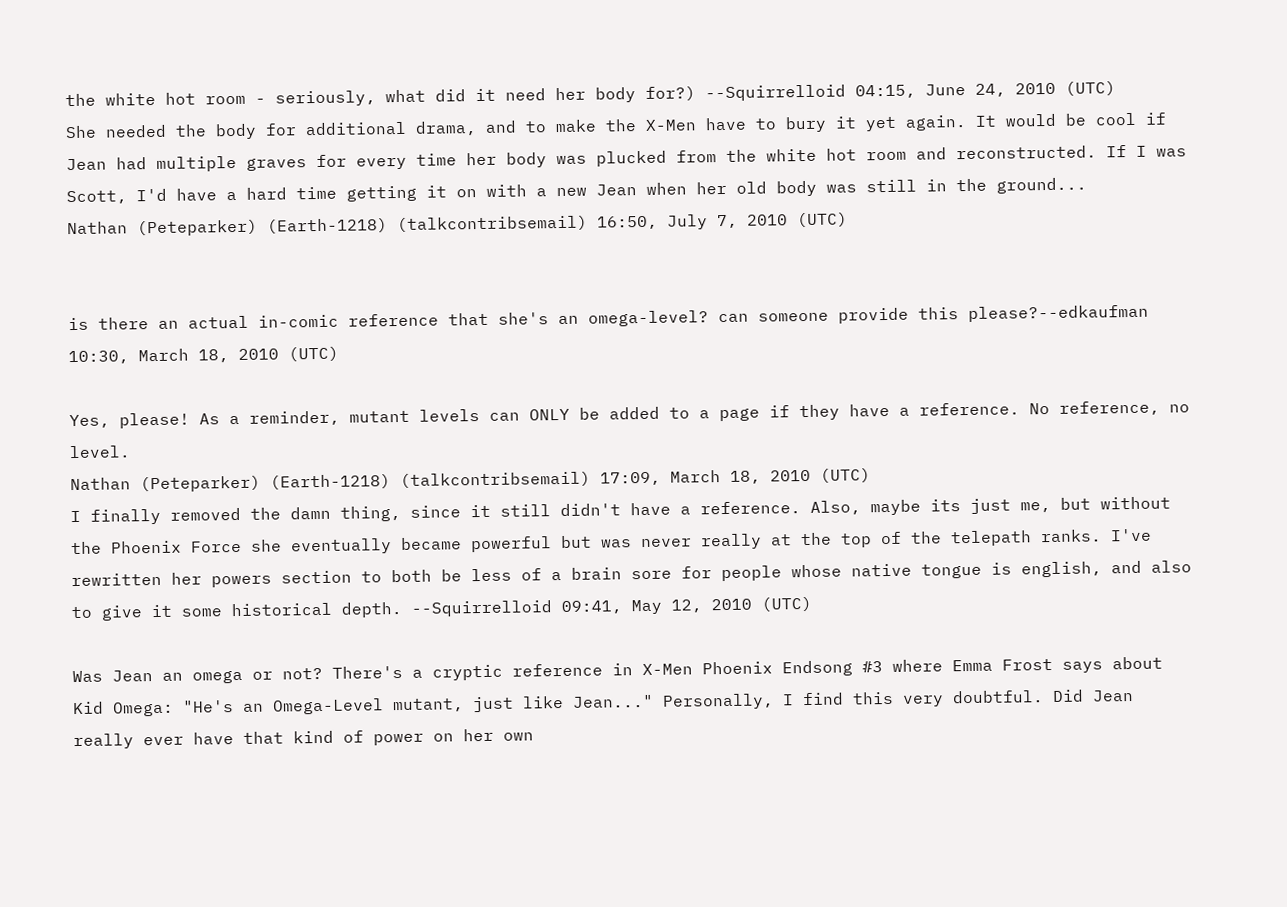the white hot room - seriously, what did it need her body for?) --Squirrelloid 04:15, June 24, 2010 (UTC)
She needed the body for additional drama, and to make the X-Men have to bury it yet again. It would be cool if Jean had multiple graves for every time her body was plucked from the white hot room and reconstructed. If I was Scott, I'd have a hard time getting it on with a new Jean when her old body was still in the ground...
Nathan (Peteparker) (Earth-1218) (talkcontribsemail) 16:50, July 7, 2010 (UTC)


is there an actual in-comic reference that she's an omega-level? can someone provide this please?--edkaufman 10:30, March 18, 2010 (UTC)

Yes, please! As a reminder, mutant levels can ONLY be added to a page if they have a reference. No reference, no level.
Nathan (Peteparker) (Earth-1218) (talkcontribsemail) 17:09, March 18, 2010 (UTC)
I finally removed the damn thing, since it still didn't have a reference. Also, maybe its just me, but without the Phoenix Force she eventually became powerful but was never really at the top of the telepath ranks. I've rewritten her powers section to both be less of a brain sore for people whose native tongue is english, and also to give it some historical depth. --Squirrelloid 09:41, May 12, 2010 (UTC)

Was Jean an omega or not? There's a cryptic reference in X-Men Phoenix Endsong #3 where Emma Frost says about Kid Omega: "He's an Omega-Level mutant, just like Jean..." Personally, I find this very doubtful. Did Jean really ever have that kind of power on her own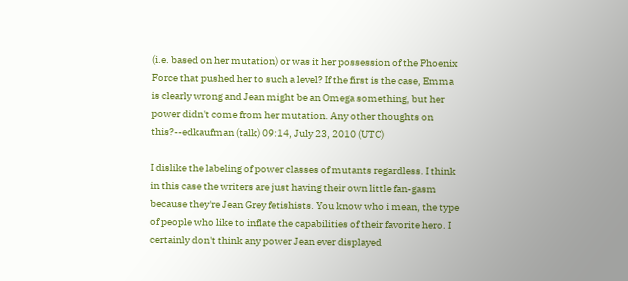(i.e. based on her mutation) or was it her possession of the Phoenix Force that pushed her to such a level? If the first is the case, Emma is clearly wrong and Jean might be an Omega something, but her power didn't come from her mutation. Any other thoughts on this?--edkaufman (talk) 09:14, July 23, 2010 (UTC)

I dislike the labeling of power classes of mutants regardless. I think in this case the writers are just having their own little fan-gasm because they're Jean Grey fetishists. You know who i mean, the type of people who like to inflate the capabilities of their favorite hero. I certainly don't think any power Jean ever displayed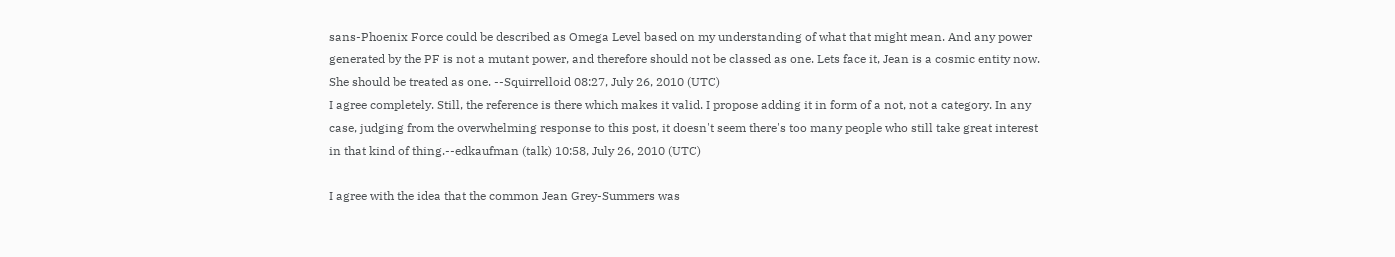sans-Phoenix Force could be described as Omega Level based on my understanding of what that might mean. And any power generated by the PF is not a mutant power, and therefore should not be classed as one. Lets face it, Jean is a cosmic entity now. She should be treated as one. --Squirrelloid 08:27, July 26, 2010 (UTC)
I agree completely. Still, the reference is there which makes it valid. I propose adding it in form of a not, not a category. In any case, judging from the overwhelming response to this post, it doesn't seem there's too many people who still take great interest in that kind of thing.--edkaufman (talk) 10:58, July 26, 2010 (UTC)

I agree with the idea that the common Jean Grey-Summers was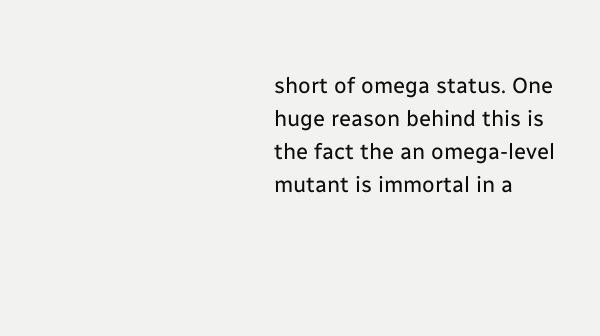short of omega status. One huge reason behind this is the fact the an omega-level mutant is immortal in a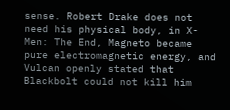sense. Robert Drake does not need his physical body, in X-Men: The End, Magneto became pure electromagnetic energy, and Vulcan openly stated that Blackbolt could not kill him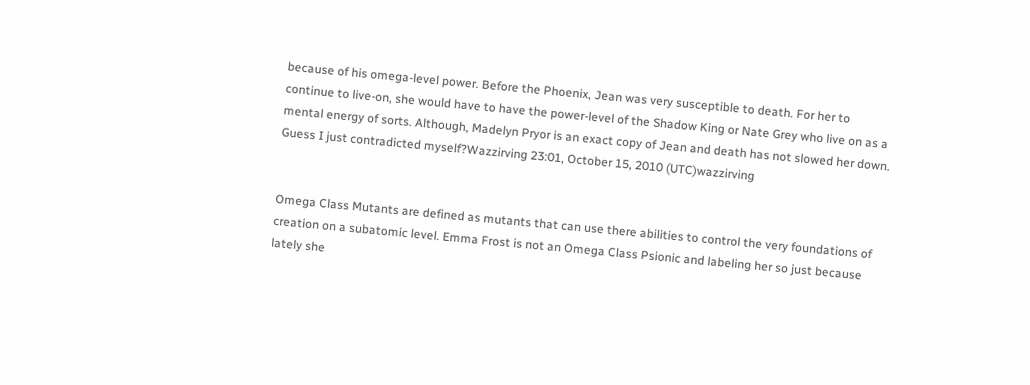because of his omega-level power. Before the Phoenix, Jean was very susceptible to death. For her to continue to live-on, she would have to have the power-level of the Shadow King or Nate Grey who live on as a mental energy of sorts. Although, Madelyn Pryor is an exact copy of Jean and death has not slowed her down. Guess I just contradicted myself?Wazzirving 23:01, October 15, 2010 (UTC)wazzirving


Omega Class Mutants are defined as mutants that can use there abilities to control the very foundations of creation on a subatomic level. Emma Frost is not an Omega Class Psionic and labeling her so just because lately she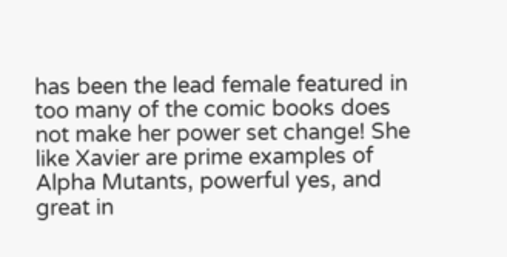has been the lead female featured in too many of the comic books does not make her power set change! She like Xavier are prime examples of Alpha Mutants, powerful yes, and great in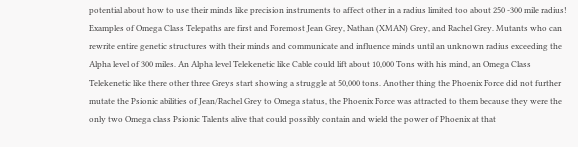potential about how to use their minds like precision instruments to affect other in a radius limited too about 250 -300 mile radius! Examples of Omega Class Telepaths are first and Foremost Jean Grey, Nathan (XMAN) Grey, and Rachel Grey. Mutants who can rewrite entire genetic structures with their minds and communicate and influence minds until an unknown radius exceeding the Alpha level of 300 miles. An Alpha level Telekenetic like Cable could lift about 10,000 Tons with his mind, an Omega Class Telekenetic like there other three Greys start showing a struggle at 50,000 tons. Another thing the Phoenix Force did not further mutate the Psionic abilities of Jean/Rachel Grey to Omega status, the Phoenix Force was attracted to them because they were the only two Omega class Psionic Talents alive that could possibly contain and wield the power of Phoenix at that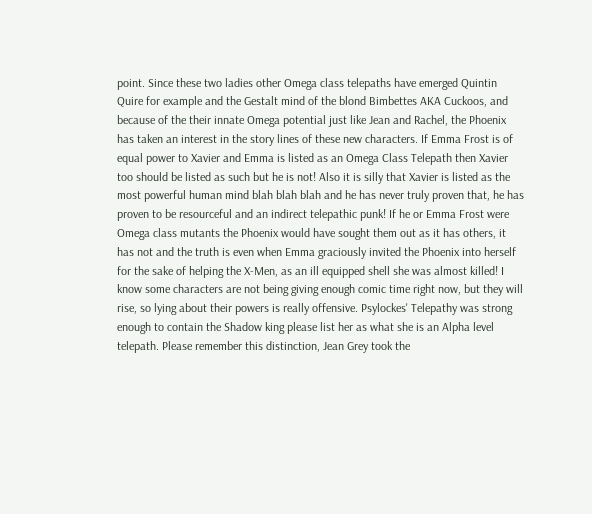point. Since these two ladies other Omega class telepaths have emerged Quintin Quire for example and the Gestalt mind of the blond Bimbettes AKA Cuckoos, and because of the their innate Omega potential just like Jean and Rachel, the Phoenix has taken an interest in the story lines of these new characters. If Emma Frost is of equal power to Xavier and Emma is listed as an Omega Class Telepath then Xavier too should be listed as such but he is not! Also it is silly that Xavier is listed as the most powerful human mind blah blah blah and he has never truly proven that, he has proven to be resourceful and an indirect telepathic punk! If he or Emma Frost were Omega class mutants the Phoenix would have sought them out as it has others, it has not and the truth is even when Emma graciously invited the Phoenix into herself for the sake of helping the X-Men, as an ill equipped shell she was almost killed! I know some characters are not being giving enough comic time right now, but they will rise, so lying about their powers is really offensive. Psylockes' Telepathy was strong enough to contain the Shadow king please list her as what she is an Alpha level telepath. Please remember this distinction, Jean Grey took the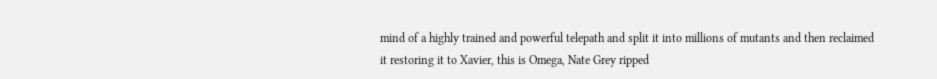mind of a highly trained and powerful telepath and split it into millions of mutants and then reclaimed it restoring it to Xavier, this is Omega, Nate Grey ripped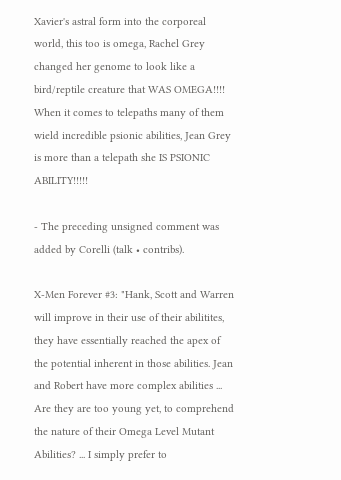Xavier's astral form into the corporeal world, this too is omega, Rachel Grey changed her genome to look like a bird/reptile creature that WAS OMEGA!!!! When it comes to telepaths many of them wield incredible psionic abilities, Jean Grey is more than a telepath she IS PSIONIC ABILITY!!!!!

- The preceding unsigned comment was added by Corelli (talk • contribs).

X-Men Forever #3: "Hank, Scott and Warren will improve in their use of their abilitites, they have essentially reached the apex of the potential inherent in those abilities. Jean and Robert have more complex abilities ... Are they are too young yet, to comprehend the nature of their Omega Level Mutant Abilities? ... I simply prefer to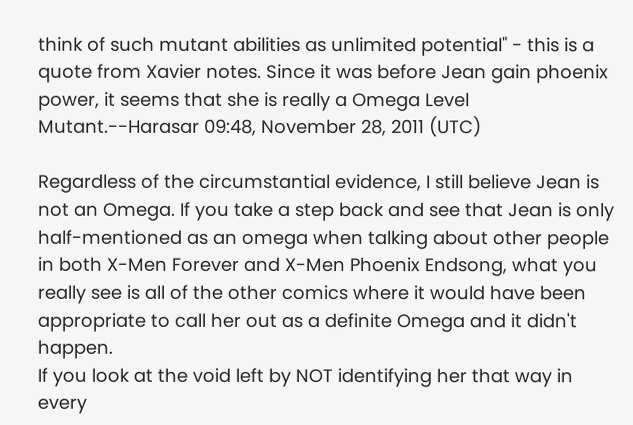think of such mutant abilities as unlimited potential" - this is a quote from Xavier notes. Since it was before Jean gain phoenix power, it seems that she is really a Omega Level Mutant.--Harasar 09:48, November 28, 2011 (UTC)

Regardless of the circumstantial evidence, I still believe Jean is not an Omega. If you take a step back and see that Jean is only half-mentioned as an omega when talking about other people in both X-Men Forever and X-Men Phoenix Endsong, what you really see is all of the other comics where it would have been appropriate to call her out as a definite Omega and it didn't happen.
If you look at the void left by NOT identifying her that way in every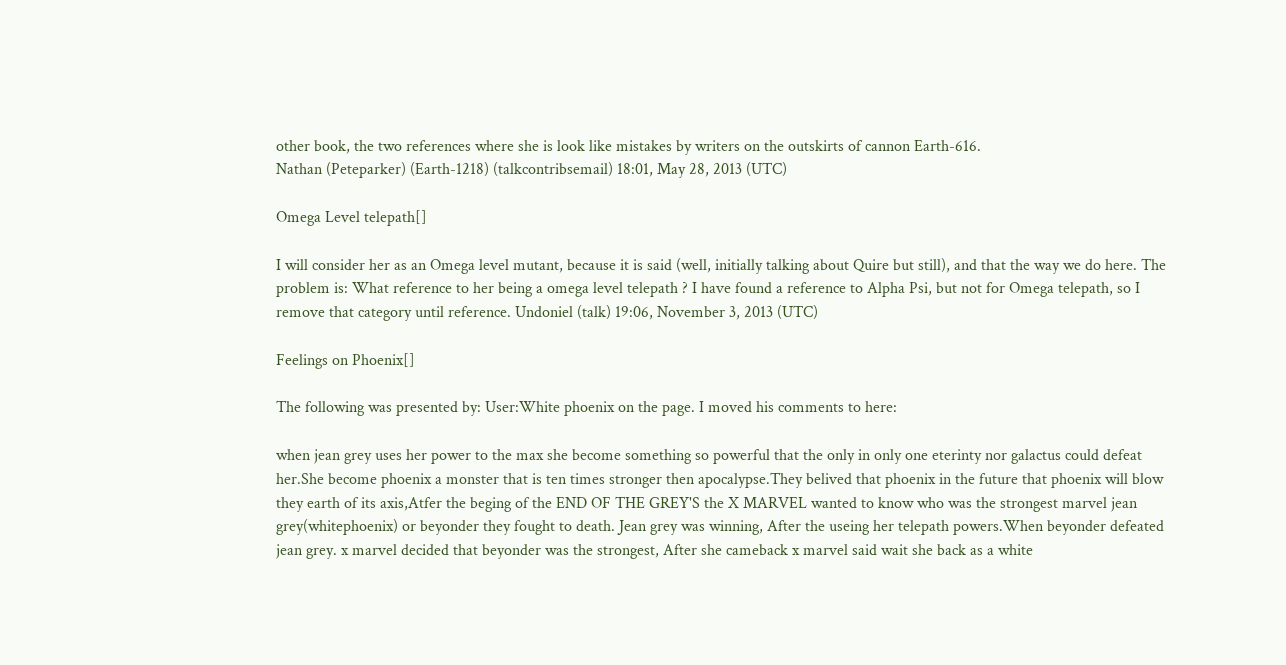other book, the two references where she is look like mistakes by writers on the outskirts of cannon Earth-616.
Nathan (Peteparker) (Earth-1218) (talkcontribsemail) 18:01, May 28, 2013 (UTC)

Omega Level telepath[]

I will consider her as an Omega level mutant, because it is said (well, initially talking about Quire but still), and that the way we do here. The problem is: What reference to her being a omega level telepath ? I have found a reference to Alpha Psi, but not for Omega telepath, so I remove that category until reference. Undoniel (talk) 19:06, November 3, 2013 (UTC)

Feelings on Phoenix[]

The following was presented by: User:White phoenix on the page. I moved his comments to here:

when jean grey uses her power to the max she become something so powerful that the only in only one eterinty nor galactus could defeat her.She become phoenix a monster that is ten times stronger then apocalypse.They belived that phoenix in the future that phoenix will blow they earth of its axis,Atfer the beging of the END OF THE GREY'S the X MARVEL wanted to know who was the strongest marvel jean grey(whitephoenix) or beyonder they fought to death. Jean grey was winning, After the useing her telepath powers.When beyonder defeated jean grey. x marvel decided that beyonder was the strongest, After she cameback x marvel said wait she back as a white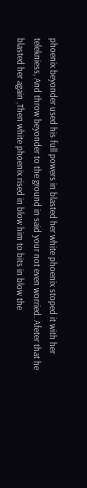phoenix beyonder used his full powers in blasted her white phoenix stoped it with her telekniess, And throw beyonder to the ground in said your not even worried. Afeter that he blasted her again ,Then white phoenix rised in blow him to bits in blow the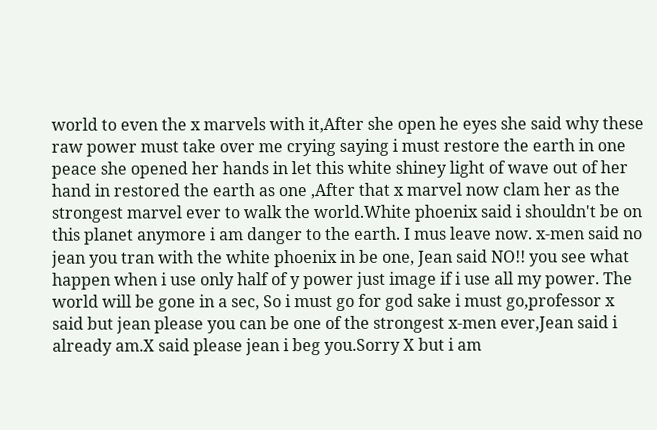world to even the x marvels with it,After she open he eyes she said why these raw power must take over me crying saying i must restore the earth in one peace she opened her hands in let this white shiney light of wave out of her hand in restored the earth as one ,After that x marvel now clam her as the strongest marvel ever to walk the world.White phoenix said i shouldn't be on this planet anymore i am danger to the earth. I mus leave now. x-men said no jean you tran with the white phoenix in be one, Jean said NO!! you see what happen when i use only half of y power just image if i use all my power. The world will be gone in a sec, So i must go for god sake i must go,professor x said but jean please you can be one of the strongest x-men ever,Jean said i already am.X said please jean i beg you.Sorry X but i am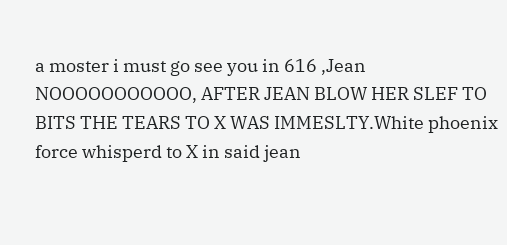a moster i must go see you in 616 ,Jean NOOOOOOOOOOO, AFTER JEAN BLOW HER SLEF TO BITS THE TEARS TO X WAS IMMESLTY.White phoenix force whisperd to X in said jean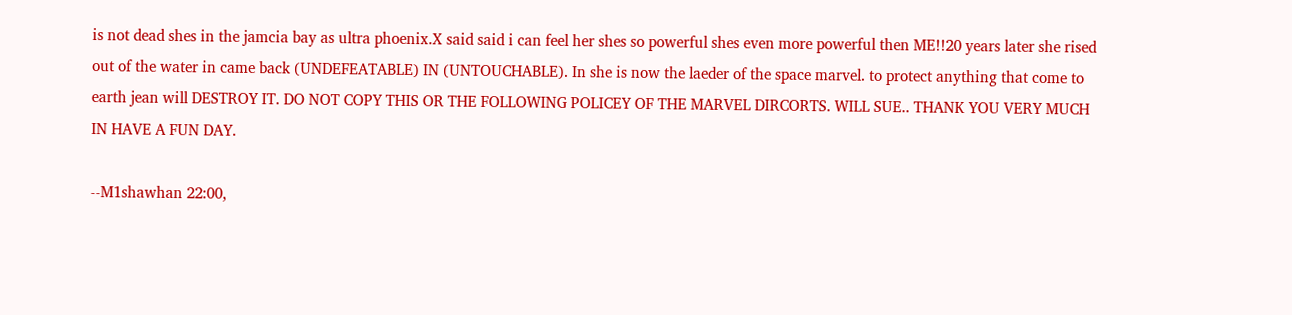is not dead shes in the jamcia bay as ultra phoenix.X said said i can feel her shes so powerful shes even more powerful then ME!!20 years later she rised out of the water in came back (UNDEFEATABLE) IN (UNTOUCHABLE). In she is now the laeder of the space marvel. to protect anything that come to earth jean will DESTROY IT. DO NOT COPY THIS OR THE FOLLOWING POLICEY OF THE MARVEL DIRCORTS. WILL SUE.. THANK YOU VERY MUCH IN HAVE A FUN DAY.

--M1shawhan 22:00,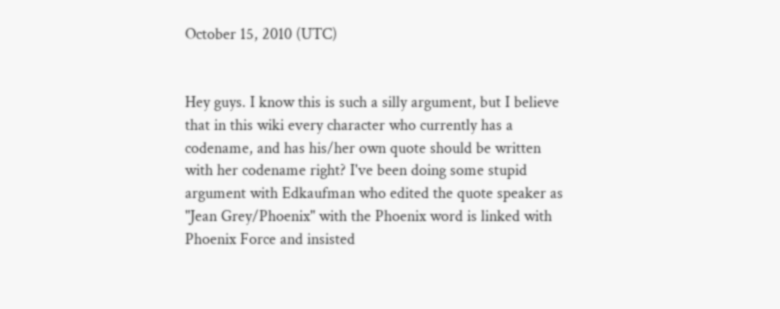October 15, 2010 (UTC)


Hey guys. I know this is such a silly argument, but I believe that in this wiki every character who currently has a codename, and has his/her own quote should be written with her codename right? I've been doing some stupid argument with Edkaufman who edited the quote speaker as "Jean Grey/Phoenix" with the Phoenix word is linked with Phoenix Force and insisted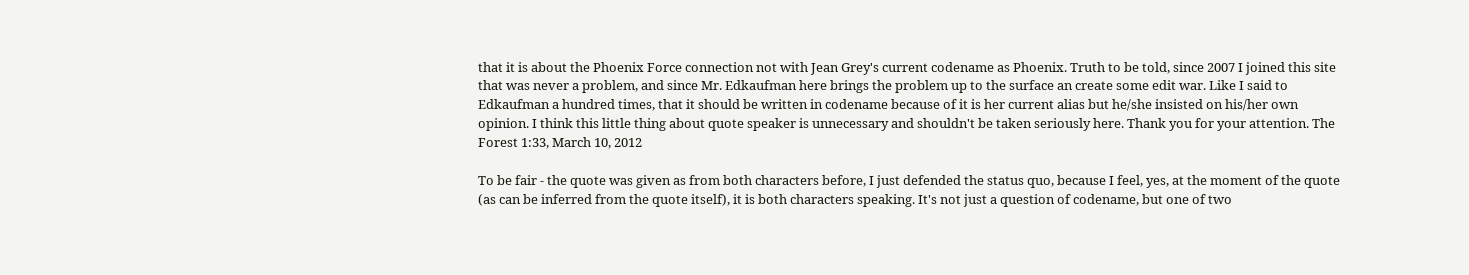that it is about the Phoenix Force connection not with Jean Grey's current codename as Phoenix. Truth to be told, since 2007 I joined this site that was never a problem, and since Mr. Edkaufman here brings the problem up to the surface an create some edit war. Like I said to Edkaufman a hundred times, that it should be written in codename because of it is her current alias but he/she insisted on his/her own opinion. I think this little thing about quote speaker is unnecessary and shouldn't be taken seriously here. Thank you for your attention. The Forest 1:33, March 10, 2012

To be fair - the quote was given as from both characters before, I just defended the status quo, because I feel, yes, at the moment of the quote (as can be inferred from the quote itself), it is both characters speaking. It's not just a question of codename, but one of two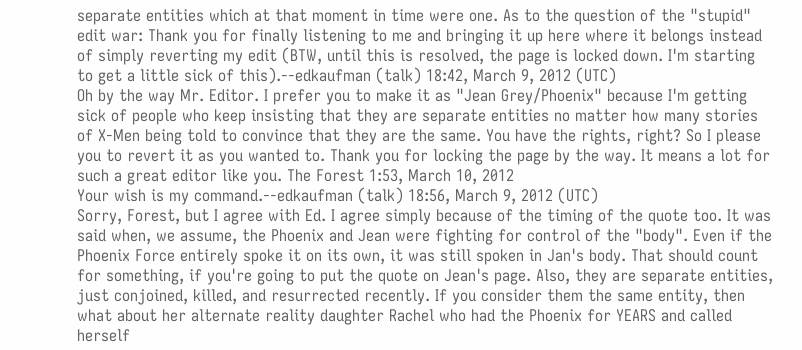separate entities which at that moment in time were one. As to the question of the "stupid" edit war: Thank you for finally listening to me and bringing it up here where it belongs instead of simply reverting my edit (BTW, until this is resolved, the page is locked down. I'm starting to get a little sick of this).--edkaufman (talk) 18:42, March 9, 2012 (UTC)
Oh by the way Mr. Editor. I prefer you to make it as "Jean Grey/Phoenix" because I'm getting sick of people who keep insisting that they are separate entities no matter how many stories of X-Men being told to convince that they are the same. You have the rights, right? So I please you to revert it as you wanted to. Thank you for locking the page by the way. It means a lot for such a great editor like you. The Forest 1:53, March 10, 2012
Your wish is my command.--edkaufman (talk) 18:56, March 9, 2012 (UTC)
Sorry, Forest, but I agree with Ed. I agree simply because of the timing of the quote too. It was said when, we assume, the Phoenix and Jean were fighting for control of the "body". Even if the Phoenix Force entirely spoke it on its own, it was still spoken in Jan's body. That should count for something, if you're going to put the quote on Jean's page. Also, they are separate entities, just conjoined, killed, and resurrected recently. If you consider them the same entity, then what about her alternate reality daughter Rachel who had the Phoenix for YEARS and called herself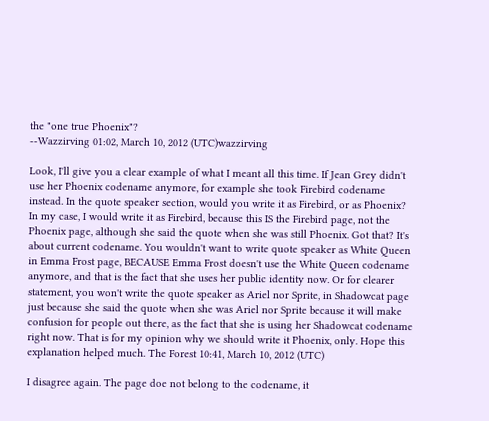the "one true Phoenix"?
--Wazzirving 01:02, March 10, 2012 (UTC)wazzirving

Look, I'll give you a clear example of what I meant all this time. If Jean Grey didn't use her Phoenix codename anymore, for example she took Firebird codename instead. In the quote speaker section, would you write it as Firebird, or as Phoenix? In my case, I would write it as Firebird, because this IS the Firebird page, not the Phoenix page, although she said the quote when she was still Phoenix. Got that? It's about current codename. You wouldn't want to write quote speaker as White Queen in Emma Frost page, BECAUSE Emma Frost doesn't use the White Queen codename anymore, and that is the fact that she uses her public identity now. Or for clearer statement, you won't write the quote speaker as Ariel nor Sprite, in Shadowcat page just because she said the quote when she was Ariel nor Sprite because it will make confusion for people out there, as the fact that she is using her Shadowcat codename right now. That is for my opinion why we should write it Phoenix, only. Hope this explanation helped much. The Forest 10:41, March 10, 2012 (UTC)

I disagree again. The page doe not belong to the codename, it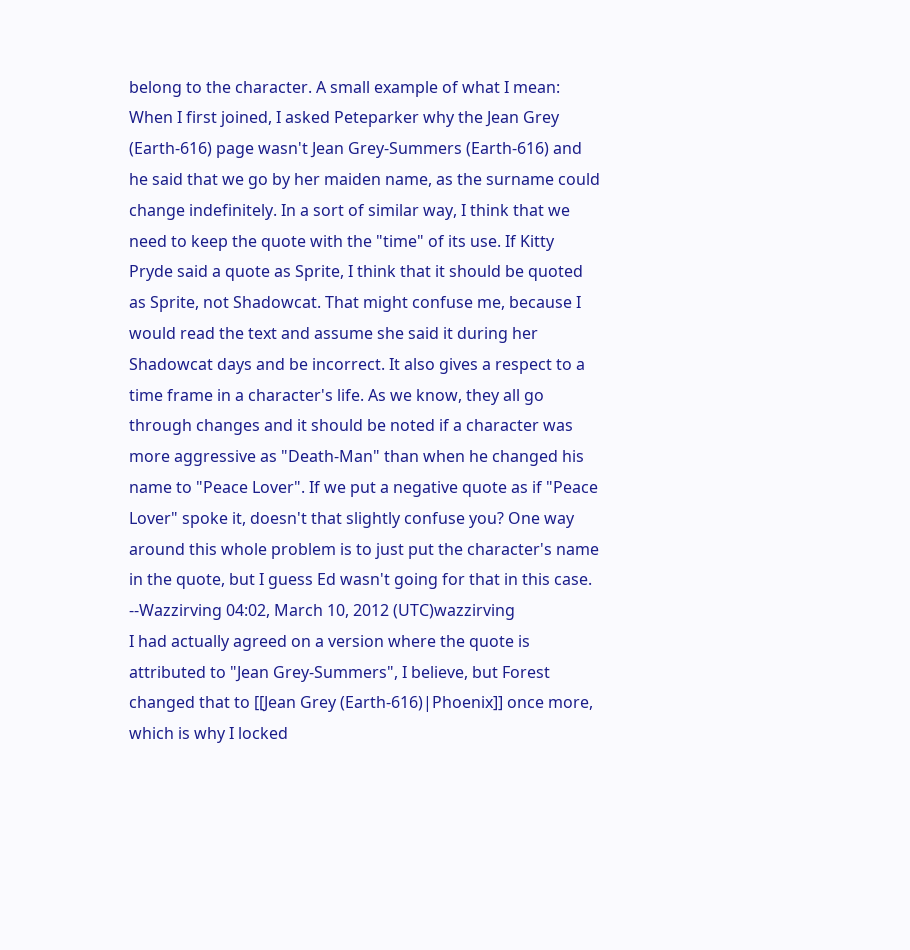belong to the character. A small example of what I mean: When I first joined, I asked Peteparker why the Jean Grey (Earth-616) page wasn't Jean Grey-Summers (Earth-616) and he said that we go by her maiden name, as the surname could change indefinitely. In a sort of similar way, I think that we need to keep the quote with the "time" of its use. If Kitty Pryde said a quote as Sprite, I think that it should be quoted as Sprite, not Shadowcat. That might confuse me, because I would read the text and assume she said it during her Shadowcat days and be incorrect. It also gives a respect to a time frame in a character's life. As we know, they all go through changes and it should be noted if a character was more aggressive as "Death-Man" than when he changed his name to "Peace Lover". If we put a negative quote as if "Peace Lover" spoke it, doesn't that slightly confuse you? One way around this whole problem is to just put the character's name in the quote, but I guess Ed wasn't going for that in this case.
--Wazzirving 04:02, March 10, 2012 (UTC)wazzirving
I had actually agreed on a version where the quote is attributed to "Jean Grey-Summers", I believe, but Forest changed that to [[Jean Grey (Earth-616)|Phoenix]] once more, which is why I locked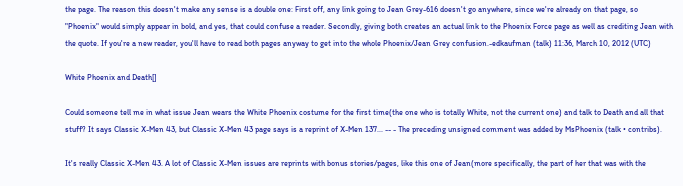the page. The reason this doesn't make any sense is a double one: First off, any link going to Jean Grey-616 doesn't go anywhere, since we're already on that page, so "Phoenix" would simply appear in bold, and yes, that could confuse a reader. Secondly, giving both creates an actual link to the Phoenix Force page as well as crediting Jean with the quote. If you're a new reader, you'll have to read both pages anyway to get into the whole Phoenix/Jean Grey confusion.-edkaufman (talk) 11:36, March 10, 2012 (UTC)

White Phoenix and Death[]

Could someone tell me in what issue Jean wears the White Phoenix costume for the first time(the one who is totally White, not the current one) and talk to Death and all that stuff? It says Classic X-Men 43, but Classic X-Men 43 page says is a reprint of X-Men 137... -- - The preceding unsigned comment was added by MsPhoenix (talk • contribs).

It's really Classic X-Men 43. A lot of Classic X-Men issues are reprints with bonus stories/pages, like this one of Jean(more specifically, the part of her that was with the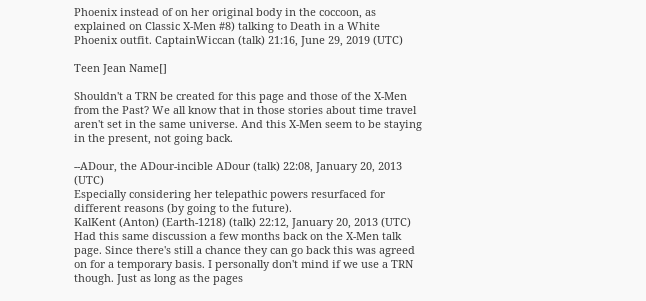Phoenix instead of on her original body in the coccoon, as explained on Classic X-Men #8) talking to Death in a White Phoenix outfit. CaptainWiccan (talk) 21:16, June 29, 2019 (UTC)

Teen Jean Name[]

Shouldn't a TRN be created for this page and those of the X-Men from the Past? We all know that in those stories about time travel aren't set in the same universe. And this X-Men seem to be staying in the present, not going back.

--ADour, the ADour-incible ADour (talk) 22:08, January 20, 2013 (UTC)
Especially considering her telepathic powers resurfaced for different reasons (by going to the future).
KalKent (Anton) (Earth-1218) (talk) 22:12, January 20, 2013 (UTC)
Had this same discussion a few months back on the X-Men talk page. Since there's still a chance they can go back this was agreed on for a temporary basis. I personally don't mind if we use a TRN though. Just as long as the pages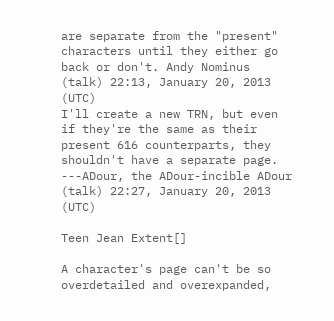are separate from the "present" characters until they either go back or don't. Andy Nominus (talk) 22:13, January 20, 2013 (UTC)
I'll create a new TRN, but even if they're the same as their present 616 counterparts, they shouldn't have a separate page.
---ADour, the ADour-incible ADour (talk) 22:27, January 20, 2013 (UTC)

Teen Jean Extent[]

A character's page can't be so overdetailed and overexpanded,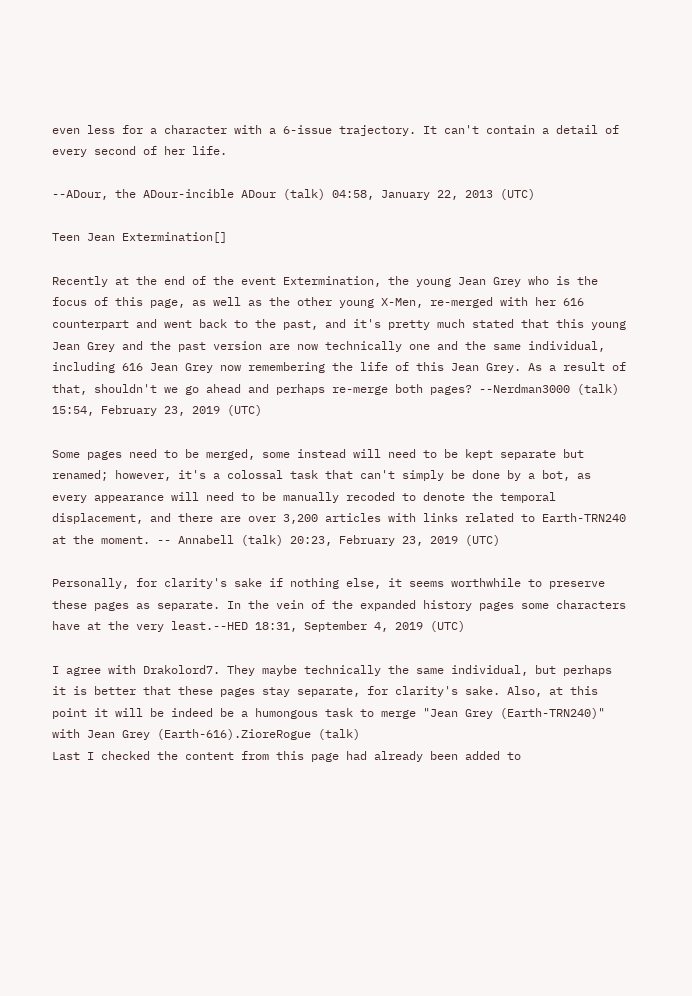even less for a character with a 6-issue trajectory. It can't contain a detail of every second of her life.

--ADour, the ADour-incible ADour (talk) 04:58, January 22, 2013 (UTC)

Teen Jean Extermination[]

Recently at the end of the event Extermination, the young Jean Grey who is the focus of this page, as well as the other young X-Men, re-merged with her 616 counterpart and went back to the past, and it's pretty much stated that this young Jean Grey and the past version are now technically one and the same individual, including 616 Jean Grey now remembering the life of this Jean Grey. As a result of that, shouldn't we go ahead and perhaps re-merge both pages? --Nerdman3000 (talk) 15:54, February 23, 2019 (UTC)

Some pages need to be merged, some instead will need to be kept separate but renamed; however, it's a colossal task that can't simply be done by a bot, as every appearance will need to be manually recoded to denote the temporal displacement, and there are over 3,200 articles with links related to Earth-TRN240 at the moment. -- Annabell (talk) 20:23, February 23, 2019 (UTC)

Personally, for clarity's sake if nothing else, it seems worthwhile to preserve these pages as separate. In the vein of the expanded history pages some characters have at the very least.--HED 18:31, September 4, 2019 (UTC)

I agree with Drakolord7. They maybe technically the same individual, but perhaps it is better that these pages stay separate, for clarity's sake. Also, at this point it will be indeed be a humongous task to merge "Jean Grey (Earth-TRN240)" with Jean Grey (Earth-616).ZioreRogue (talk)
Last I checked the content from this page had already been added to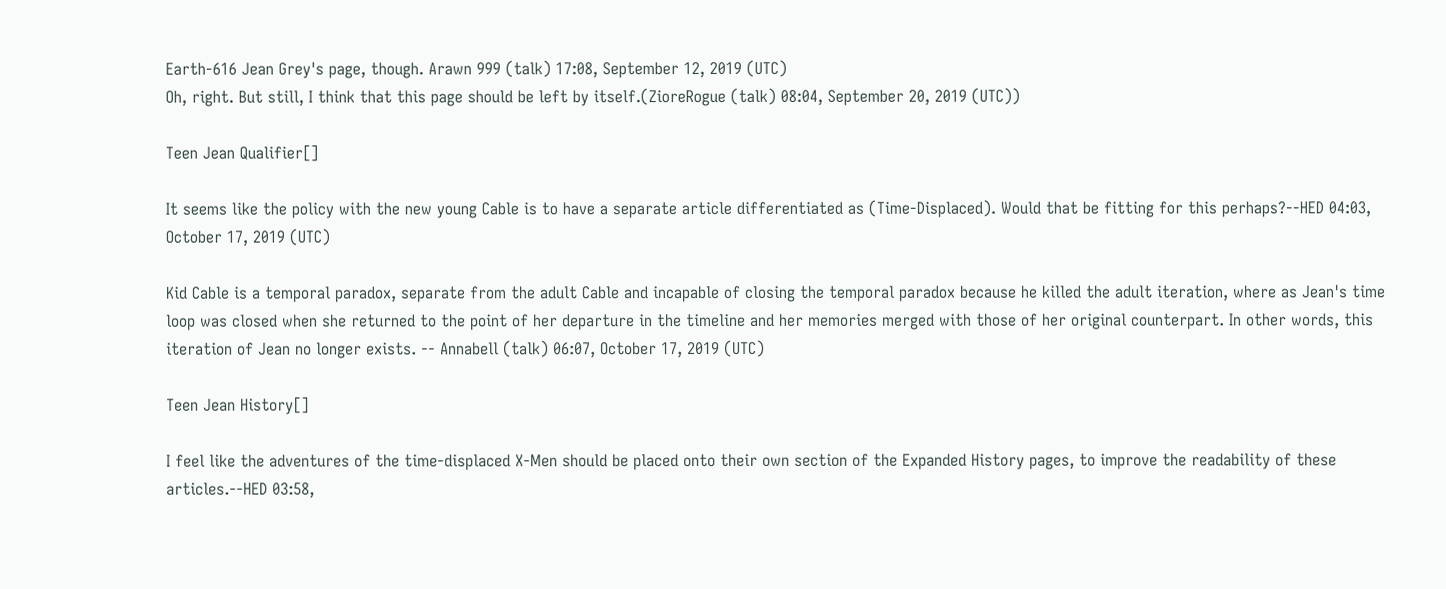Earth-616 Jean Grey's page, though. Arawn 999 (talk) 17:08, September 12, 2019 (UTC)
Oh, right. But still, I think that this page should be left by itself.(ZioreRogue (talk) 08:04, September 20, 2019 (UTC))

Teen Jean Qualifier[]

It seems like the policy with the new young Cable is to have a separate article differentiated as (Time-Displaced). Would that be fitting for this perhaps?--HED 04:03, October 17, 2019 (UTC)

Kid Cable is a temporal paradox, separate from the adult Cable and incapable of closing the temporal paradox because he killed the adult iteration, where as Jean's time loop was closed when she returned to the point of her departure in the timeline and her memories merged with those of her original counterpart. In other words, this iteration of Jean no longer exists. -- Annabell (talk) 06:07, October 17, 2019 (UTC)

Teen Jean History[]

I feel like the adventures of the time-displaced X-Men should be placed onto their own section of the Expanded History pages, to improve the readability of these articles.--HED 03:58,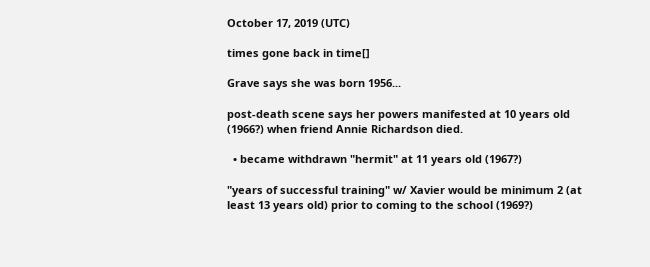October 17, 2019 (UTC)

times gone back in time[]

Grave says she was born 1956...

post-death scene says her powers manifested at 10 years old (1966?) when friend Annie Richardson died.

  • became withdrawn "hermit" at 11 years old (1967?)

"years of successful training" w/ Xavier would be minimum 2 (at least 13 years old) prior to coming to the school (1969?)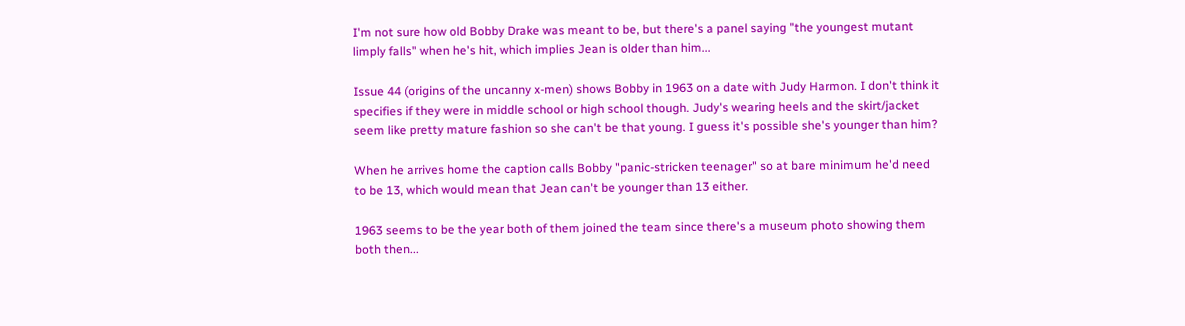I'm not sure how old Bobby Drake was meant to be, but there's a panel saying "the youngest mutant limply falls" when he's hit, which implies Jean is older than him...

Issue 44 (origins of the uncanny x-men) shows Bobby in 1963 on a date with Judy Harmon. I don't think it specifies if they were in middle school or high school though. Judy's wearing heels and the skirt/jacket seem like pretty mature fashion so she can't be that young. I guess it's possible she's younger than him?

When he arrives home the caption calls Bobby "panic-stricken teenager" so at bare minimum he'd need to be 13, which would mean that Jean can't be younger than 13 either.

1963 seems to be the year both of them joined the team since there's a museum photo showing them both then...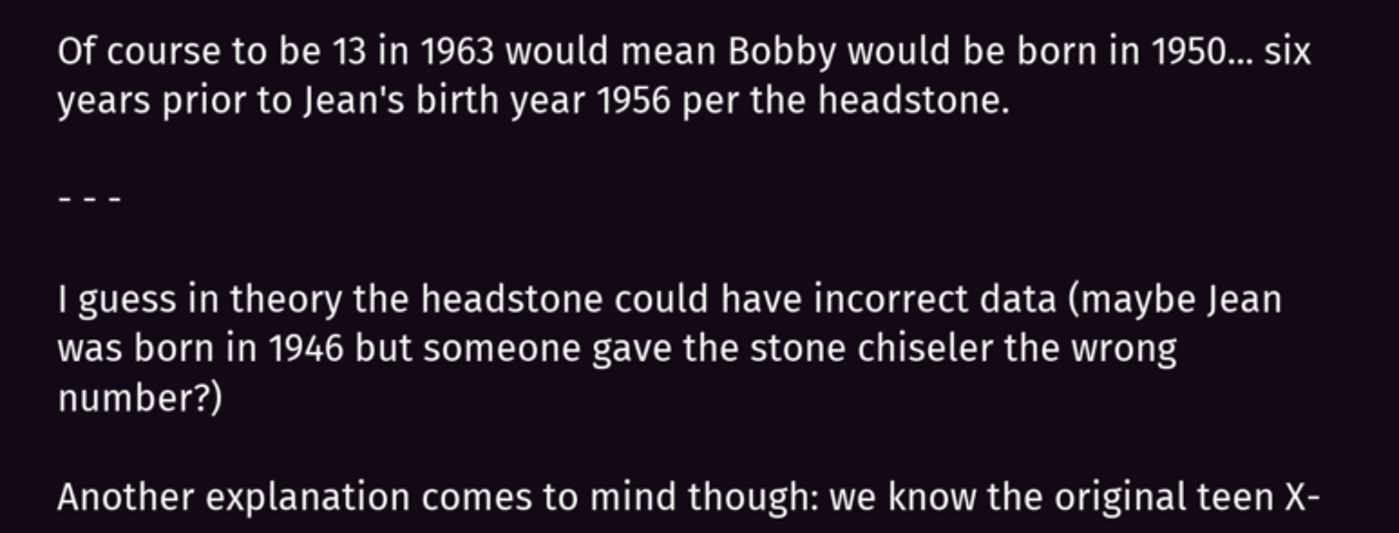Of course to be 13 in 1963 would mean Bobby would be born in 1950... six years prior to Jean's birth year 1956 per the headstone.

- - -

I guess in theory the headstone could have incorrect data (maybe Jean was born in 1946 but someone gave the stone chiseler the wrong number?)

Another explanation comes to mind though: we know the original teen X-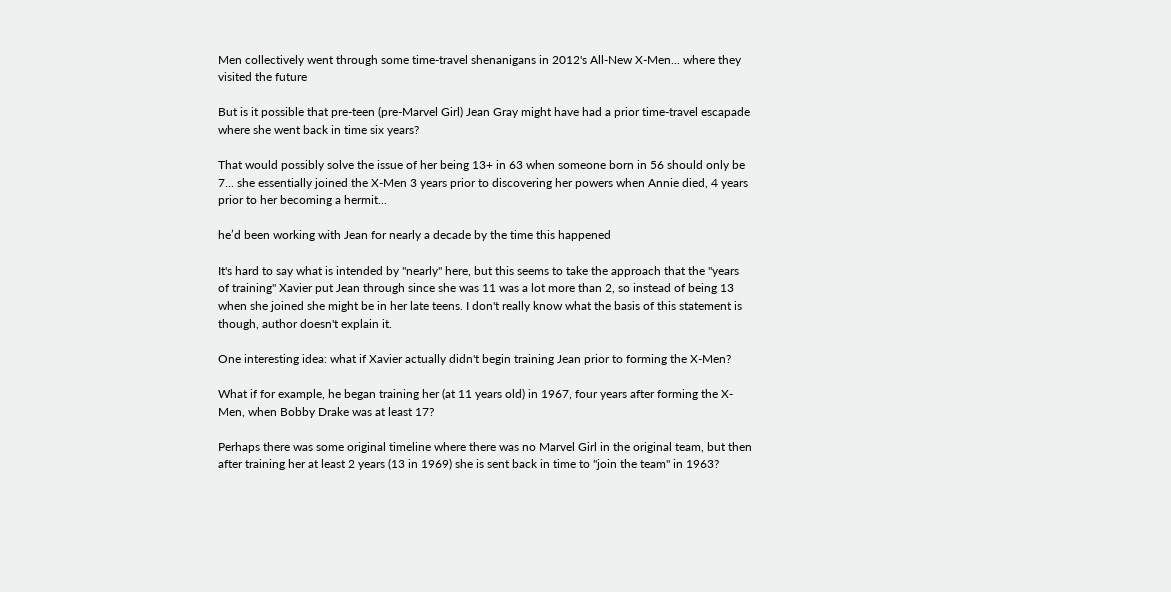Men collectively went through some time-travel shenanigans in 2012's All-New X-Men... where they visited the future

But is it possible that pre-teen (pre-Marvel Girl) Jean Gray might have had a prior time-travel escapade where she went back in time six years?

That would possibly solve the issue of her being 13+ in 63 when someone born in 56 should only be 7... she essentially joined the X-Men 3 years prior to discovering her powers when Annie died, 4 years prior to her becoming a hermit...

he’d been working with Jean for nearly a decade by the time this happened

It's hard to say what is intended by "nearly" here, but this seems to take the approach that the "years of training" Xavier put Jean through since she was 11 was a lot more than 2, so instead of being 13 when she joined she might be in her late teens. I don't really know what the basis of this statement is though, author doesn't explain it.

One interesting idea: what if Xavier actually didn't begin training Jean prior to forming the X-Men?

What if for example, he began training her (at 11 years old) in 1967, four years after forming the X-Men, when Bobby Drake was at least 17?

Perhaps there was some original timeline where there was no Marvel Girl in the original team, but then after training her at least 2 years (13 in 1969) she is sent back in time to "join the team" in 1963?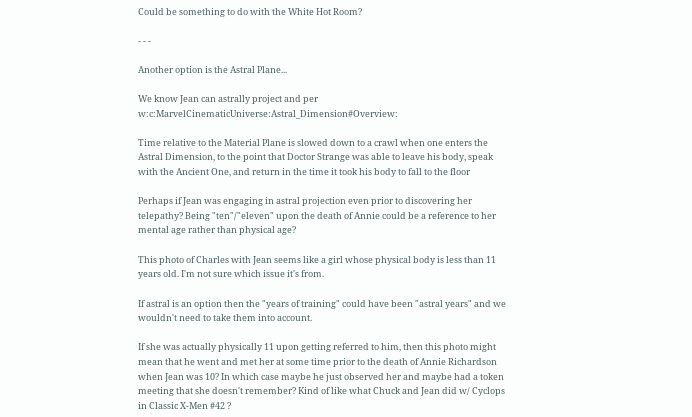Could be something to do with the White Hot Room?

- - -

Another option is the Astral Plane...

We know Jean can astrally project and per w:c:MarvelCinematicUniverse:Astral_Dimension#Overview:

Time relative to the Material Plane is slowed down to a crawl when one enters the Astral Dimension, to the point that Doctor Strange was able to leave his body, speak with the Ancient One, and return in the time it took his body to fall to the floor

Perhaps if Jean was engaging in astral projection even prior to discovering her telepathy? Being "ten"/"eleven" upon the death of Annie could be a reference to her mental age rather than physical age?

This photo of Charles with Jean seems like a girl whose physical body is less than 11 years old. I'm not sure which issue it's from.

If astral is an option then the "years of training" could have been "astral years" and we wouldn't need to take them into account.

If she was actually physically 11 upon getting referred to him, then this photo might mean that he went and met her at some time prior to the death of Annie Richardson when Jean was 10? In which case maybe he just observed her and maybe had a token meeting that she doesn't remember? Kind of like what Chuck and Jean did w/ Cyclops in Classic X-Men #42 ?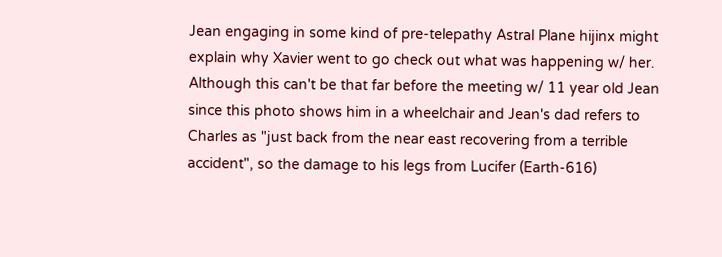Jean engaging in some kind of pre-telepathy Astral Plane hijinx might explain why Xavier went to go check out what was happening w/ her. Although this can't be that far before the meeting w/ 11 year old Jean since this photo shows him in a wheelchair and Jean's dad refers to Charles as "just back from the near east recovering from a terrible accident", so the damage to his legs from Lucifer (Earth-616)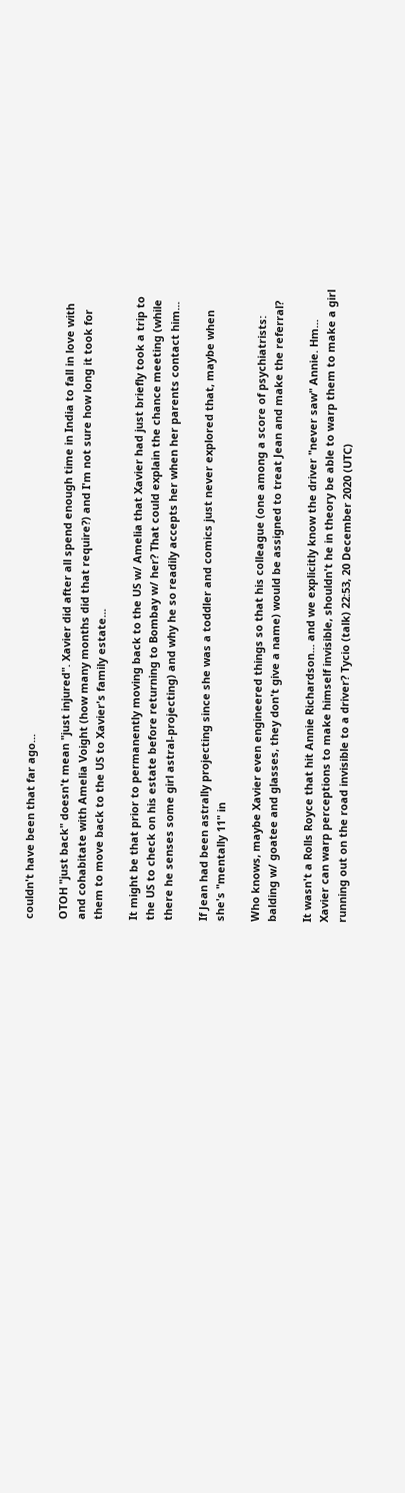couldn't have been that far ago...

OTOH "just back" doesn't mean "just injured". Xavier did after all spend enough time in India to fall in love with and cohabitate with Amelia Voight (how many months did that require?) and I'm not sure how long it took for them to move back to the US to Xavier's family estate...

It might be that prior to permanently moving back to the US w/ Amelia that Xavier had just briefly took a trip to the US to check on his estate before returning to Bombay w/ her? That could explain the chance meeting (while there he senses some girl astral-projecting) and why he so readily accepts her when her parents contact him...

If Jean had been astrally projecting since she was a toddler and comics just never explored that, maybe when she's "mentally 11" in

Who knows, maybe Xavier even engineered things so that his colleague (one among a score of psychiatrists: balding w/ goatee and glasses, they don't give a name) would be assigned to treat Jean and make the referral?

It wasn't a Rolls Royce that hit Annie Richardson... and we explicitly know the driver "never saw" Annie. Hm... Xavier can warp perceptions to make himself invisible, shouldn't he in theory be able to warp them to make a girl running out on the road invisible to a driver? Tycio (talk) 22:53, 20 December 2020 (UTC)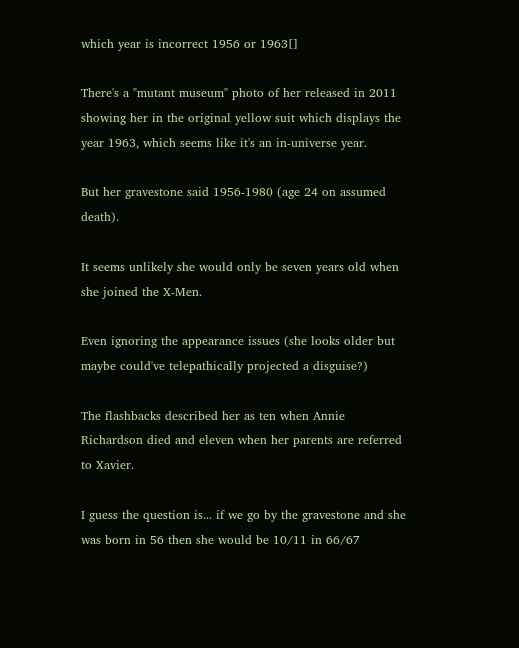which year is incorrect 1956 or 1963[]

There's a "mutant museum" photo of her released in 2011 showing her in the original yellow suit which displays the year 1963, which seems like it's an in-universe year.

But her gravestone said 1956-1980 (age 24 on assumed death).

It seems unlikely she would only be seven years old when she joined the X-Men.

Even ignoring the appearance issues (she looks older but maybe could've telepathically projected a disguise?)

The flashbacks described her as ten when Annie Richardson died and eleven when her parents are referred to Xavier.

I guess the question is... if we go by the gravestone and she was born in 56 then she would be 10/11 in 66/67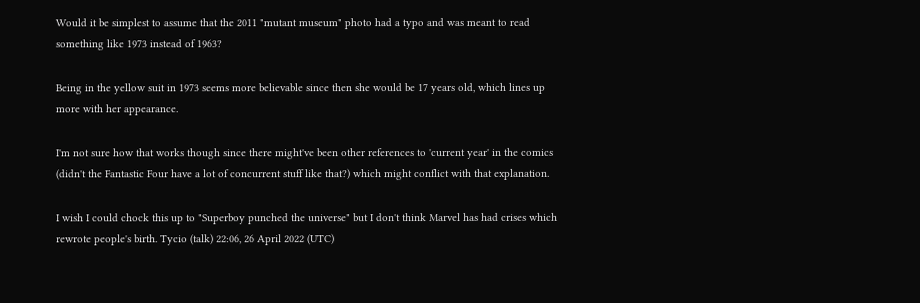Would it be simplest to assume that the 2011 "mutant museum" photo had a typo and was meant to read something like 1973 instead of 1963?

Being in the yellow suit in 1973 seems more believable since then she would be 17 years old, which lines up more with her appearance.

I'm not sure how that works though since there might've been other references to 'current year' in the comics (didn't the Fantastic Four have a lot of concurrent stuff like that?) which might conflict with that explanation.

I wish I could chock this up to "Superboy punched the universe" but I don't think Marvel has had crises which rewrote people's birth. Tycio (talk) 22:06, 26 April 2022 (UTC)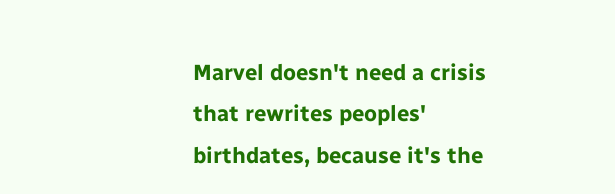Marvel doesn't need a crisis that rewrites peoples' birthdates, because it's the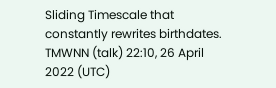Sliding Timescale that constantly rewrites birthdates. TMWNN (talk) 22:10, 26 April 2022 (UTC)